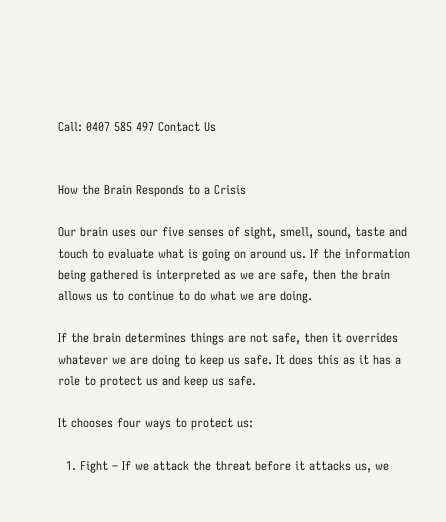Call: 0407 585 497 Contact Us


How the Brain Responds to a Crisis

Our brain uses our five senses of sight, smell, sound, taste and touch to evaluate what is going on around us. If the information being gathered is interpreted as we are safe, then the brain allows us to continue to do what we are doing.

If the brain determines things are not safe, then it overrides whatever we are doing to keep us safe. It does this as it has a role to protect us and keep us safe.

It chooses four ways to protect us:

  1. Fight – If we attack the threat before it attacks us, we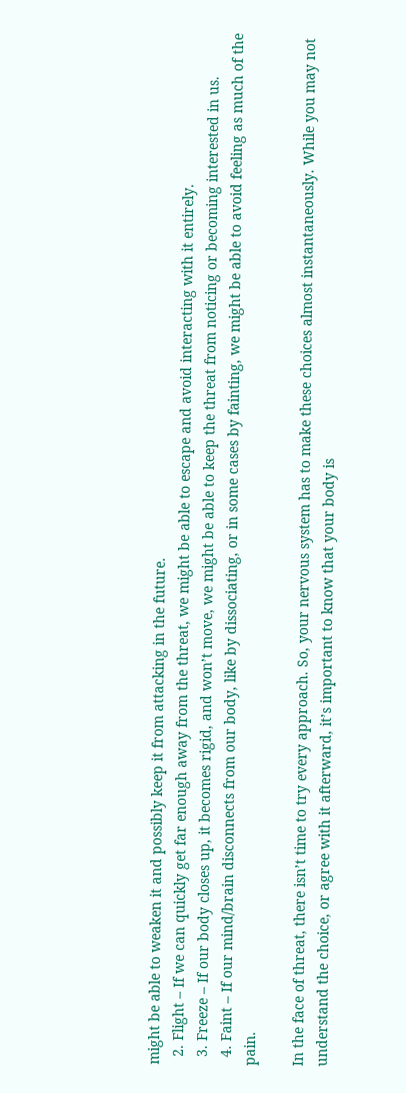might be able to weaken it and possibly keep it from attacking in the future.
  2. Flight – If we can quickly get far enough away from the threat, we might be able to escape and avoid interacting with it entirely.
  3. Freeze – If our body closes up, it becomes rigid, and won’t move, we might be able to keep the threat from noticing or becoming interested in us.
  4. Faint – If our mind/brain disconnects from our body, like by dissociating, or in some cases by fainting, we might be able to avoid feeling as much of the pain.

In the face of threat, there isn’t time to try every approach. So, your nervous system has to make these choices almost instantaneously. While you may not understand the choice, or agree with it afterward, it’s important to know that your body is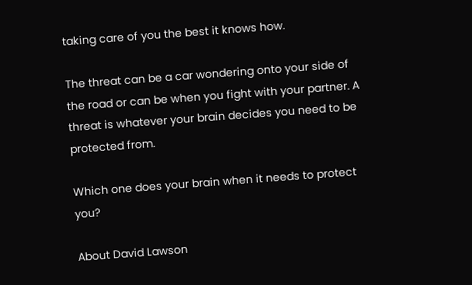taking care of you the best it knows how.

The threat can be a car wondering onto your side of the road or can be when you fight with your partner. A threat is whatever your brain decides you need to be protected from.

Which one does your brain when it needs to protect you?

About David Lawson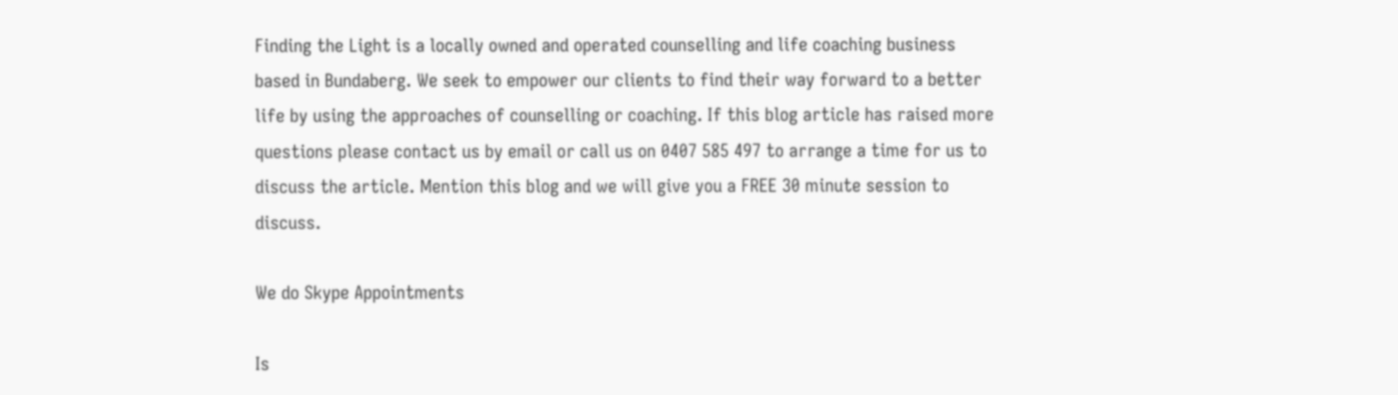Finding the Light is a locally owned and operated counselling and life coaching business based in Bundaberg. We seek to empower our clients to find their way forward to a better life by using the approaches of counselling or coaching. If this blog article has raised more questions please contact us by email or call us on 0407 585 497 to arrange a time for us to discuss the article. Mention this blog and we will give you a FREE 30 minute session to discuss.

We do Skype Appointments

Is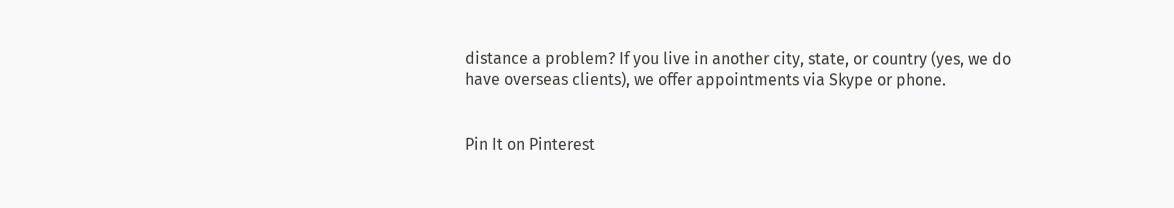distance a problem? If you live in another city, state, or country (yes, we do have overseas clients), we offer appointments via Skype or phone.


Pin It on Pinterest